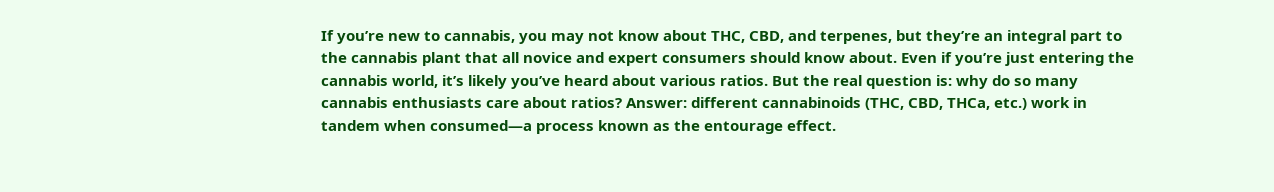If you’re new to cannabis, you may not know about THC, CBD, and terpenes, but they’re an integral part to the cannabis plant that all novice and expert consumers should know about. Even if you’re just entering the cannabis world, it’s likely you’ve heard about various ratios. But the real question is: why do so many cannabis enthusiasts care about ratios? Answer: different cannabinoids (THC, CBD, THCa, etc.) work in tandem when consumed—a process known as the entourage effect.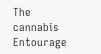The cannabis Entourage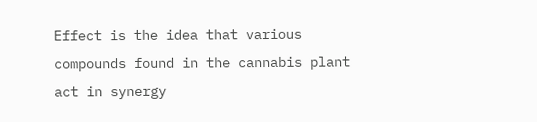Effect is the idea that various compounds found in the cannabis plant act in synergy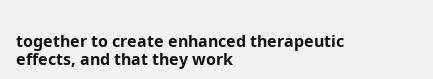together to create enhanced therapeutic effects, and that they work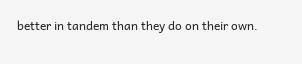better in tandem than they do on their own.